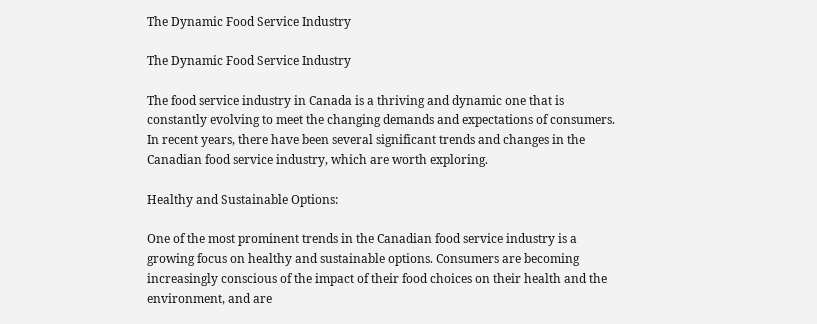The Dynamic Food Service Industry

The Dynamic Food Service Industry

The food service industry in Canada is a thriving and dynamic one that is constantly evolving to meet the changing demands and expectations of consumers. In recent years, there have been several significant trends and changes in the Canadian food service industry, which are worth exploring.

Healthy and Sustainable Options:

One of the most prominent trends in the Canadian food service industry is a growing focus on healthy and sustainable options. Consumers are becoming increasingly conscious of the impact of their food choices on their health and the environment, and are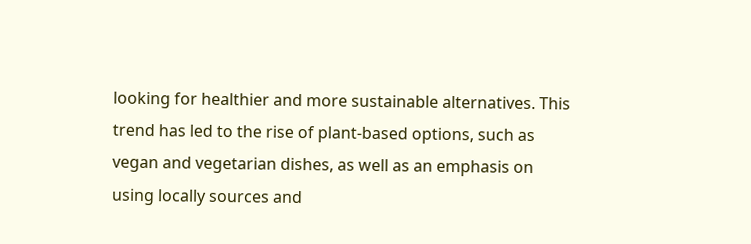looking for healthier and more sustainable alternatives. This trend has led to the rise of plant-based options, such as vegan and vegetarian dishes, as well as an emphasis on using locally sources and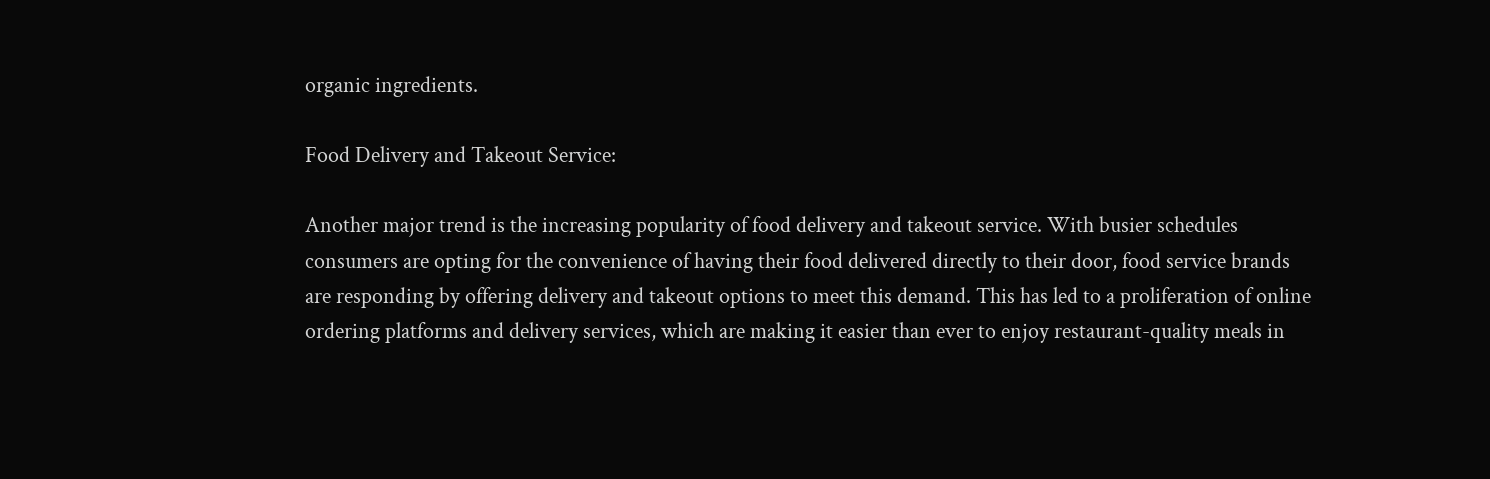organic ingredients.

Food Delivery and Takeout Service:

Another major trend is the increasing popularity of food delivery and takeout service. With busier schedules consumers are opting for the convenience of having their food delivered directly to their door, food service brands are responding by offering delivery and takeout options to meet this demand. This has led to a proliferation of online ordering platforms and delivery services, which are making it easier than ever to enjoy restaurant-quality meals in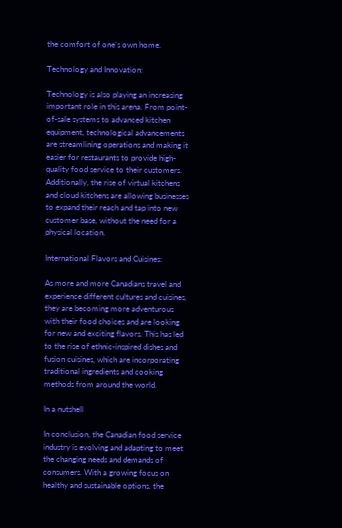the comfort of one’s own home.

Technology and Innovation:

Technology is also playing an increasing important role in this arena. From point-of-sale systems to advanced kitchen equipment, technological advancements are streamlining operations and making it easier for restaurants to provide high-quality food service to their customers. Additionally, the rise of virtual kitchens and cloud kitchens are allowing businesses to expand their reach and tap into new customer base, without the need for a physical location.

International Flavors and Cuisines:

As more and more Canadians travel and experience different cultures and cuisines, they are becoming more adventurous with their food choices and are looking for new and exciting flavors. This has led to the rise of ethnic-inspired dishes and fusion cuisines, which are incorporating traditional ingredients and cooking methods from around the world.

In a nutshell

In conclusion, the Canadian food service industry is evolving and adapting to meet the changing needs and demands of consumers. With a growing focus on healthy and sustainable options, the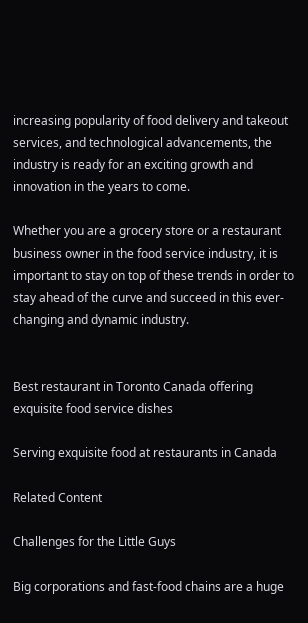increasing popularity of food delivery and takeout services, and technological advancements, the industry is ready for an exciting growth and innovation in the years to come.

Whether you are a grocery store or a restaurant business owner in the food service industry, it is important to stay on top of these trends in order to stay ahead of the curve and succeed in this ever-changing and dynamic industry.


Best restaurant in Toronto Canada offering exquisite food service dishes

Serving exquisite food at restaurants in Canada

Related Content

Challenges for the Little Guys

Big corporations and fast-food chains are a huge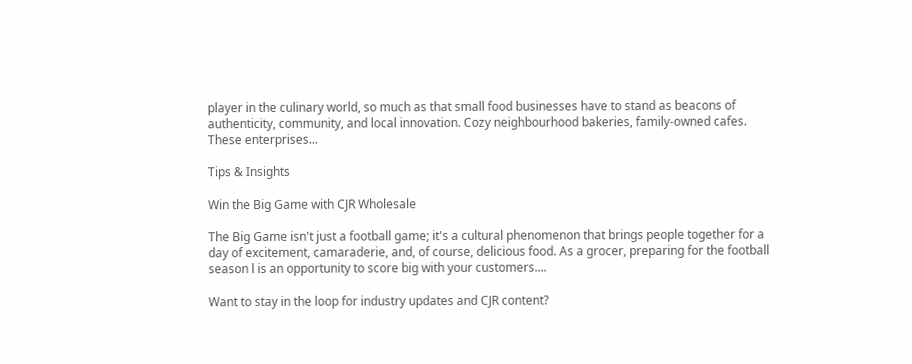player in the culinary world, so much as that small food businesses have to stand as beacons of authenticity, community, and local innovation. Cozy neighbourhood bakeries, family-owned cafes.  These enterprises...

Tips & Insights

Win the Big Game with CJR Wholesale

The Big Game isn't just a football game; it's a cultural phenomenon that brings people together for a day of excitement, camaraderie, and, of course, delicious food. As a grocer, preparing for the football season l is an opportunity to score big with your customers....

Want to stay in the loop for industry updates and CJR content?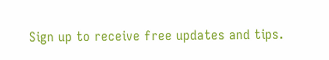Sign up to receive free updates and tips.